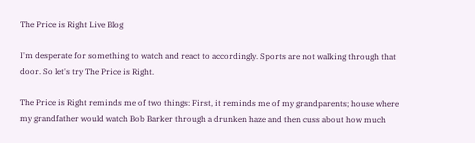The Price is Right Live Blog

I'm desperate for something to watch and react to accordingly. Sports are not walking through that door. So let's try The Price is Right.

The Price is Right reminds me of two things: First, it reminds me of my grandparents; house where my grandfather would watch Bob Barker through a drunken haze and then cuss about how much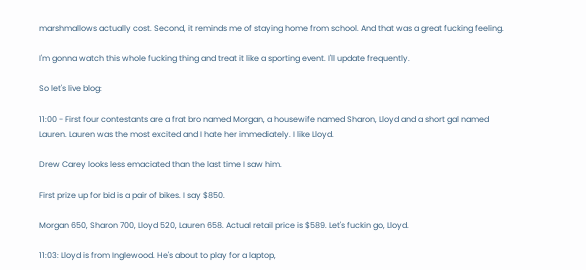marshmallows actually cost. Second, it reminds me of staying home from school. And that was a great fucking feeling.

I'm gonna watch this whole fucking thing and treat it like a sporting event. I'll update frequently.

So let's live blog:

11:00 - First four contestants are a frat bro named Morgan, a housewife named Sharon, Lloyd and a short gal named Lauren. Lauren was the most excited and I hate her immediately. I like Lloyd.

Drew Carey looks less emaciated than the last time I saw him.

First prize up for bid is a pair of bikes. I say $850.

Morgan 650, Sharon 700, Lloyd 520, Lauren 658. Actual retail price is $589. Let's fuckin go, Lloyd.

11:03: Lloyd is from Inglewood. He's about to play for a laptop,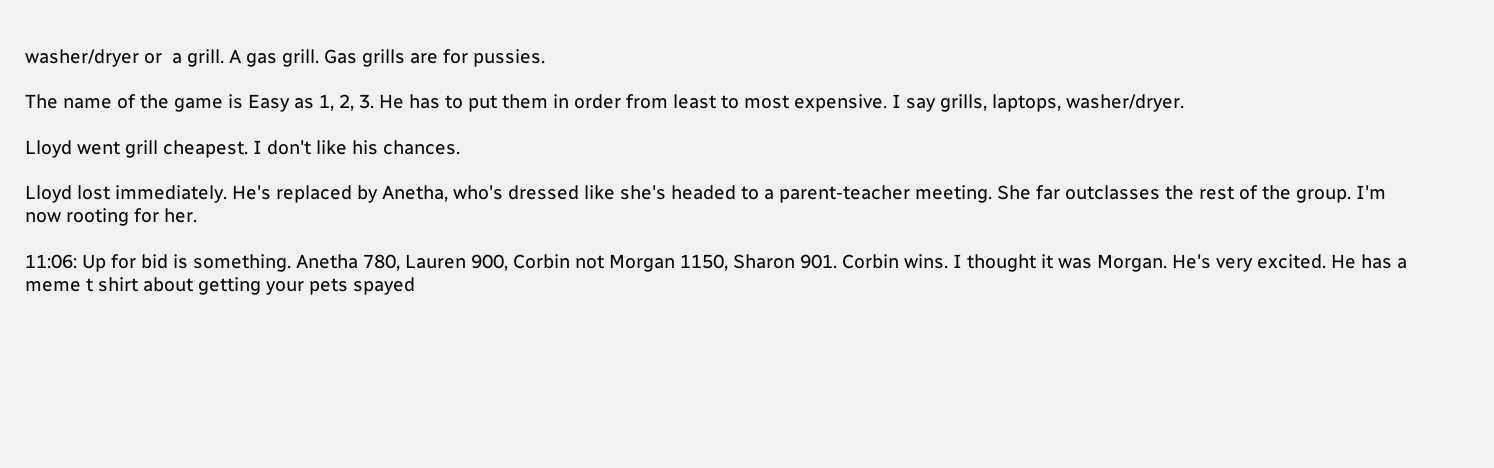washer/dryer or  a grill. A gas grill. Gas grills are for pussies.

The name of the game is Easy as 1, 2, 3. He has to put them in order from least to most expensive. I say grills, laptops, washer/dryer.

Lloyd went grill cheapest. I don't like his chances.

Lloyd lost immediately. He's replaced by Anetha, who's dressed like she's headed to a parent-teacher meeting. She far outclasses the rest of the group. I'm now rooting for her.

11:06: Up for bid is something. Anetha 780, Lauren 900, Corbin not Morgan 1150, Sharon 901. Corbin wins. I thought it was Morgan. He's very excited. He has a meme t shirt about getting your pets spayed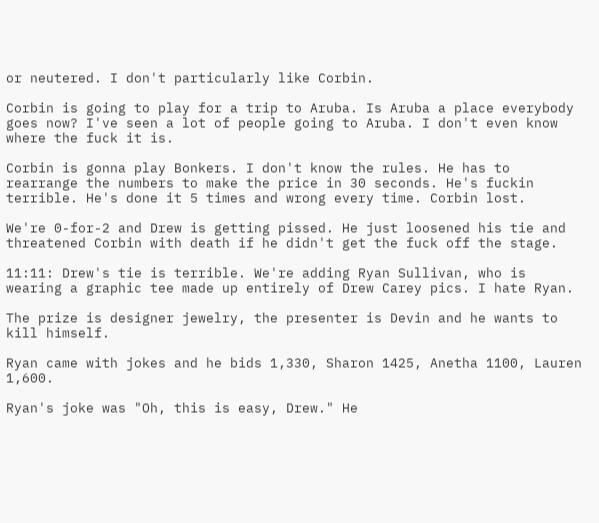or neutered. I don't particularly like Corbin.

Corbin is going to play for a trip to Aruba. Is Aruba a place everybody goes now? I've seen a lot of people going to Aruba. I don't even know where the fuck it is.

Corbin is gonna play Bonkers. I don't know the rules. He has to rearrange the numbers to make the price in 30 seconds. He's fuckin terrible. He's done it 5 times and wrong every time. Corbin lost.

We're 0-for-2 and Drew is getting pissed. He just loosened his tie and threatened Corbin with death if he didn't get the fuck off the stage.

11:11: Drew's tie is terrible. We're adding Ryan Sullivan, who is wearing a graphic tee made up entirely of Drew Carey pics. I hate Ryan.

The prize is designer jewelry, the presenter is Devin and he wants to kill himself.

Ryan came with jokes and he bids 1,330, Sharon 1425, Anetha 1100, Lauren 1,600.

Ryan's joke was "Oh, this is easy, Drew." He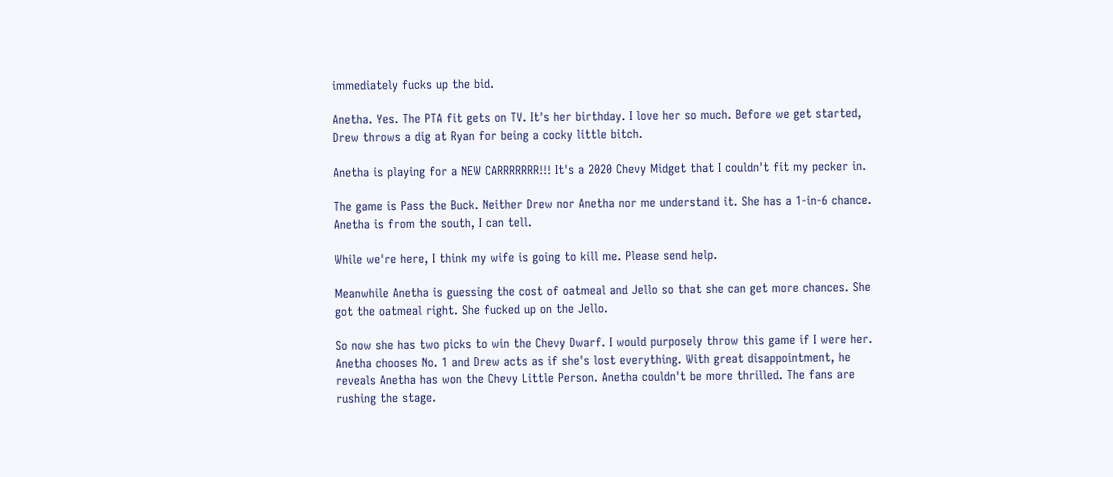immediately fucks up the bid.

Anetha. Yes. The PTA fit gets on TV. It's her birthday. I love her so much. Before we get started, Drew throws a dig at Ryan for being a cocky little bitch.

Anetha is playing for a NEW CARRRRRRR!!! It's a 2020 Chevy Midget that I couldn't fit my pecker in.

The game is Pass the Buck. Neither Drew nor Anetha nor me understand it. She has a 1-in-6 chance. Anetha is from the south, I can tell.

While we're here, I think my wife is going to kill me. Please send help.

Meanwhile Anetha is guessing the cost of oatmeal and Jello so that she can get more chances. She got the oatmeal right. She fucked up on the Jello.

So now she has two picks to win the Chevy Dwarf. I would purposely throw this game if I were her. Anetha chooses No. 1 and Drew acts as if she's lost everything. With great disappointment, he reveals Anetha has won the Chevy Little Person. Anetha couldn't be more thrilled. The fans are rushing the stage.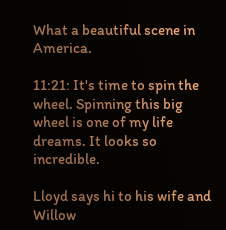What a beautiful scene in America.

11:21: It's time to spin the wheel. Spinning this big wheel is one of my life dreams. It looks so incredible.

Lloyd says hi to his wife and Willow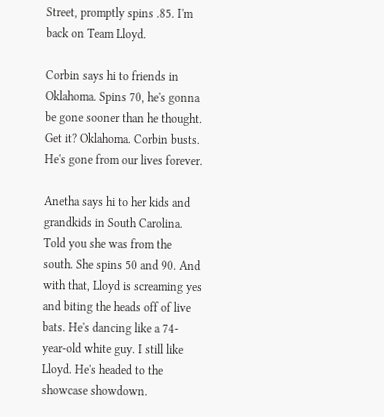Street, promptly spins .85. I'm back on Team Lloyd.

Corbin says hi to friends in Oklahoma. Spins 70, he's gonna be gone sooner than he thought. Get it? Oklahoma. Corbin busts. He's gone from our lives forever.

Anetha says hi to her kids and grandkids in South Carolina. Told you she was from the south. She spins 50 and 90. And with that, Lloyd is screaming yes and biting the heads off of live bats. He's dancing like a 74-year-old white guy. I still like Lloyd. He's headed to the showcase showdown.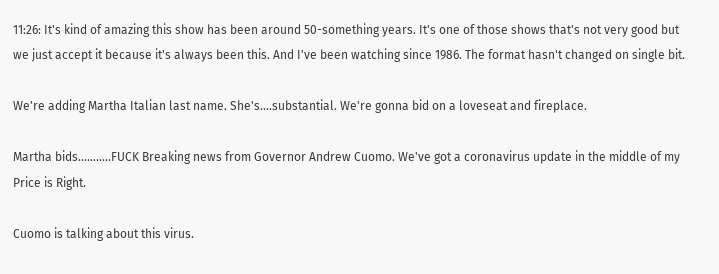11:26: It's kind of amazing this show has been around 50-something years. It's one of those shows that's not very good but we just accept it because it's always been this. And I've been watching since 1986. The format hasn't changed on single bit.

We're adding Martha Italian last name. She's....substantial. We're gonna bid on a loveseat and fireplace.

Martha bids...........FUCK Breaking news from Governor Andrew Cuomo. We've got a coronavirus update in the middle of my Price is Right.

Cuomo is talking about this virus.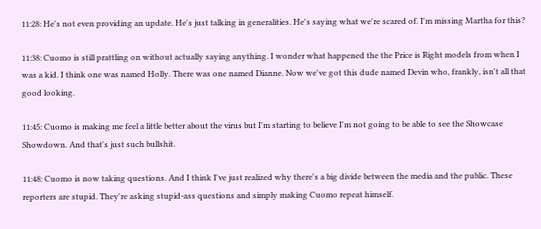11:28: He's not even providing an update. He's just talking in generalities. He's saying what we're scared of. I'm missing Martha for this?

11:38: Cuomo is still prattling on without actually saying anything. I wonder what happened the the Price is Right models from when I was a kid. I think one was named Holly. There was one named Dianne. Now we've got this dude named Devin who, frankly, isn't all that good looking.

11:45: Cuomo is making me feel a little better about the virus but I'm starting to believe I'm not going to be able to see the Showcase Showdown. And that's just such bullshit.

11:48: Cuomo is now taking questions. And I think I've just realized why there's a big divide between the media and the public. These reporters are stupid. They're asking stupid-ass questions and simply making Cuomo repeat himself.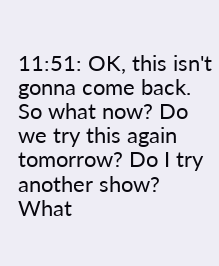11:51: OK, this isn't gonna come back. So what now? Do we try this again tomorrow? Do I try another show? What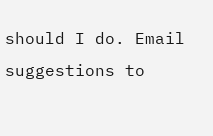should I do. Email suggestions to